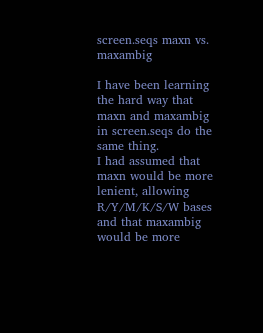screen.seqs maxn vs. maxambig

I have been learning the hard way that maxn and maxambig in screen.seqs do the same thing.
I had assumed that maxn would be more lenient, allowing R/Y/M/K/S/W bases and that maxambig would be more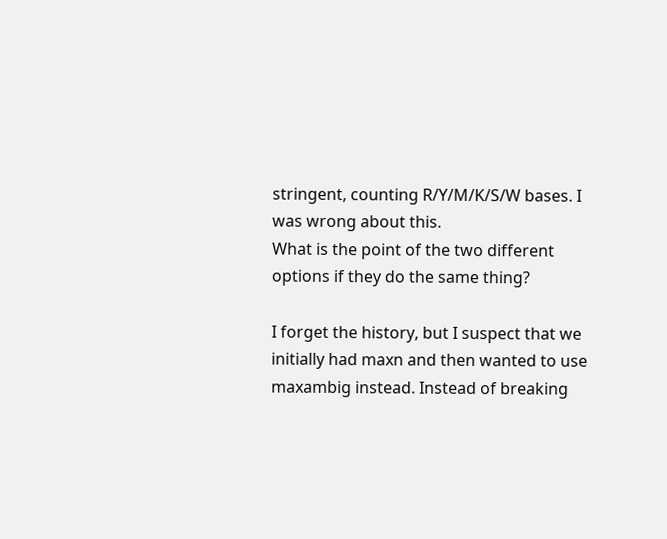stringent, counting R/Y/M/K/S/W bases. I was wrong about this.
What is the point of the two different options if they do the same thing?

I forget the history, but I suspect that we initially had maxn and then wanted to use maxambig instead. Instead of breaking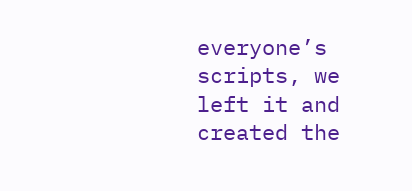everyone’s scripts, we left it and created the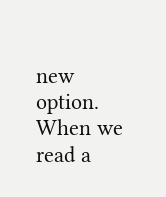new option. When we read a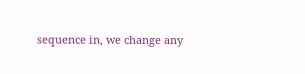sequence in, we change any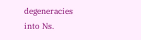degeneracies into Ns.